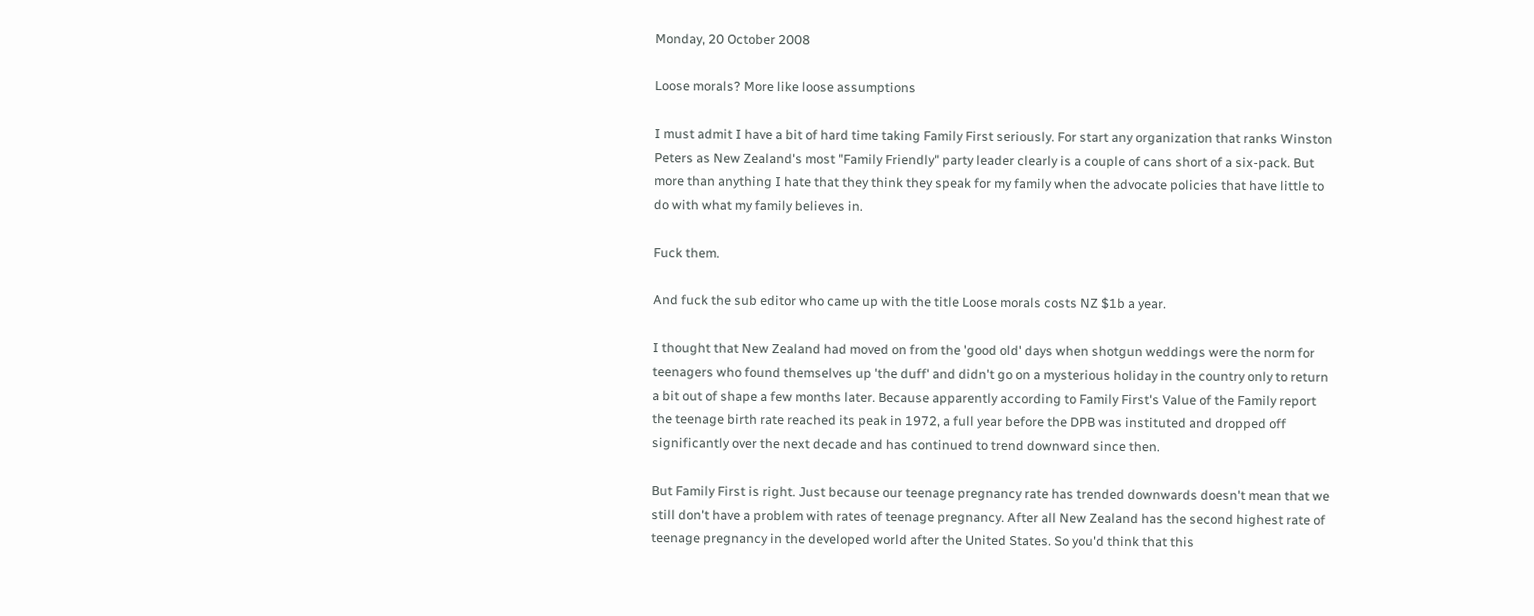Monday, 20 October 2008

Loose morals? More like loose assumptions

I must admit I have a bit of hard time taking Family First seriously. For start any organization that ranks Winston Peters as New Zealand's most "Family Friendly" party leader clearly is a couple of cans short of a six-pack. But more than anything I hate that they think they speak for my family when the advocate policies that have little to do with what my family believes in.

Fuck them.

And fuck the sub editor who came up with the title Loose morals costs NZ $1b a year.

I thought that New Zealand had moved on from the 'good old' days when shotgun weddings were the norm for teenagers who found themselves up 'the duff' and didn't go on a mysterious holiday in the country only to return a bit out of shape a few months later. Because apparently according to Family First's Value of the Family report the teenage birth rate reached its peak in 1972, a full year before the DPB was instituted and dropped off significantly over the next decade and has continued to trend downward since then.

But Family First is right. Just because our teenage pregnancy rate has trended downwards doesn't mean that we still don't have a problem with rates of teenage pregnancy. After all New Zealand has the second highest rate of teenage pregnancy in the developed world after the United States. So you'd think that this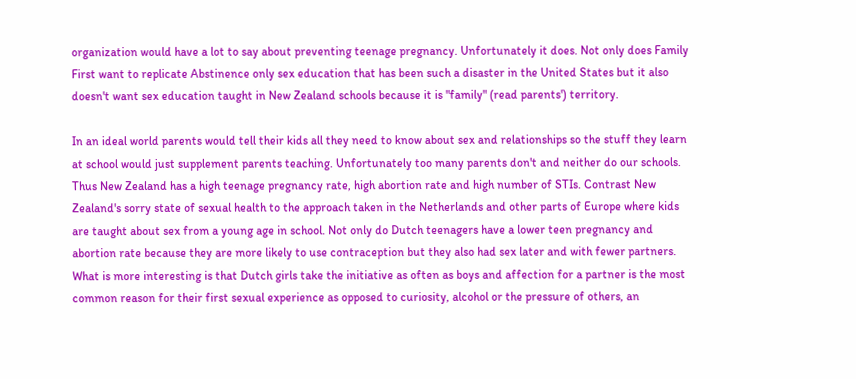organization would have a lot to say about preventing teenage pregnancy. Unfortunately it does. Not only does Family First want to replicate Abstinence only sex education that has been such a disaster in the United States but it also doesn't want sex education taught in New Zealand schools because it is "family" (read parents') territory.

In an ideal world parents would tell their kids all they need to know about sex and relationships so the stuff they learn at school would just supplement parents teaching. Unfortunately too many parents don't and neither do our schools. Thus New Zealand has a high teenage pregnancy rate, high abortion rate and high number of STIs. Contrast New Zealand's sorry state of sexual health to the approach taken in the Netherlands and other parts of Europe where kids are taught about sex from a young age in school. Not only do Dutch teenagers have a lower teen pregnancy and abortion rate because they are more likely to use contraception but they also had sex later and with fewer partners. What is more interesting is that Dutch girls take the initiative as often as boys and affection for a partner is the most common reason for their first sexual experience as opposed to curiosity, alcohol or the pressure of others, an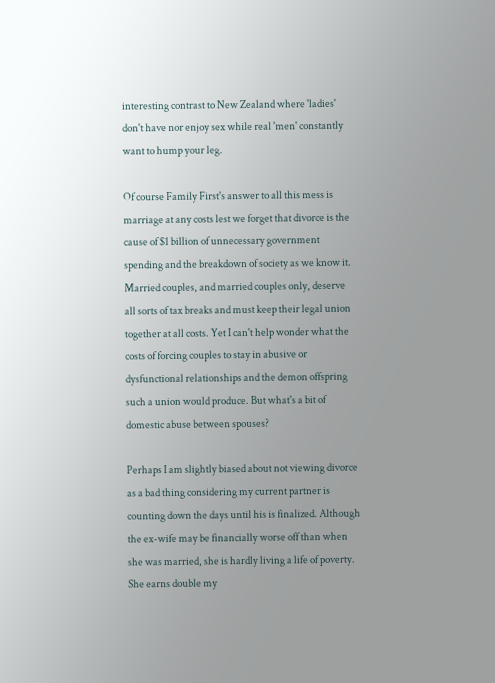interesting contrast to New Zealand where 'ladies' don't have nor enjoy sex while real 'men' constantly want to hump your leg.

Of course Family First's answer to all this mess is marriage at any costs lest we forget that divorce is the cause of $1 billion of unnecessary government spending and the breakdown of society as we know it. Married couples, and married couples only, deserve all sorts of tax breaks and must keep their legal union together at all costs. Yet I can't help wonder what the costs of forcing couples to stay in abusive or dysfunctional relationships and the demon offspring such a union would produce. But what's a bit of domestic abuse between spouses?

Perhaps I am slightly biased about not viewing divorce as a bad thing considering my current partner is counting down the days until his is finalized. Although the ex-wife may be financially worse off than when she was married, she is hardly living a life of poverty. She earns double my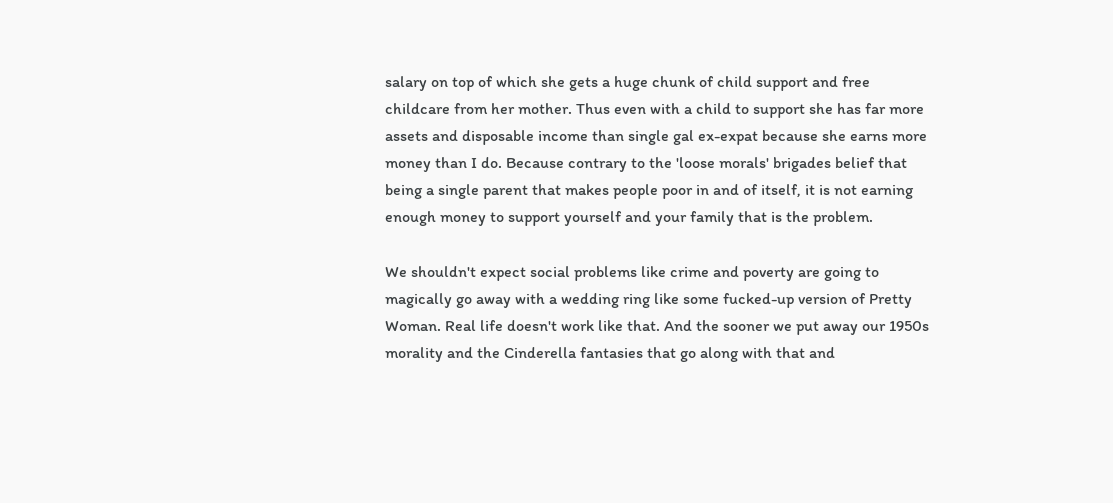salary on top of which she gets a huge chunk of child support and free childcare from her mother. Thus even with a child to support she has far more assets and disposable income than single gal ex-expat because she earns more money than I do. Because contrary to the 'loose morals' brigades belief that being a single parent that makes people poor in and of itself, it is not earning enough money to support yourself and your family that is the problem.

We shouldn't expect social problems like crime and poverty are going to magically go away with a wedding ring like some fucked-up version of Pretty Woman. Real life doesn't work like that. And the sooner we put away our 1950s morality and the Cinderella fantasies that go along with that and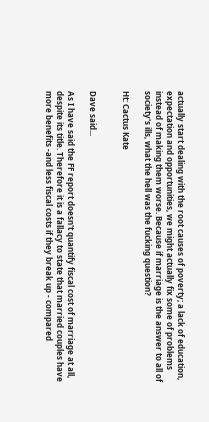actually start dealing with the root causes of poverty; a lack of education, expectation and opportunities, we might actually fix some of problems instead of making them worse. Because if marriage is the answer to all of society's ills, what the hell was the fucking question?

Ht: Cactus Kate


Dave said...

As I have said the FF report doesn't quantify fiscal cost of marriage at all, despite its title. Therefore it is a fallacy to state that married couples have more benefits -and less fiscal costs if they break up - compared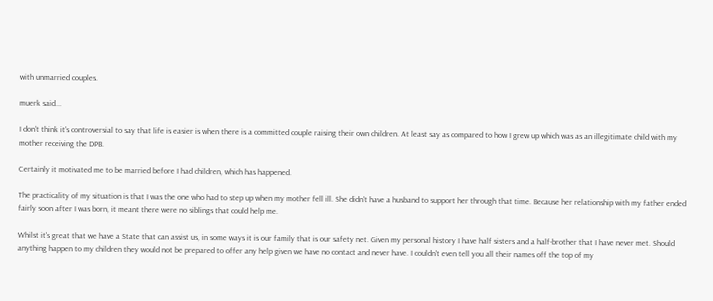with unmarried couples.

muerk said...

I don't think it's controversial to say that life is easier is when there is a committed couple raising their own children. At least say as compared to how I grew up which was as an illegitimate child with my mother receiving the DPB.

Certainly it motivated me to be married before I had children, which has happened.

The practicality of my situation is that I was the one who had to step up when my mother fell ill. She didn't have a husband to support her through that time. Because her relationship with my father ended fairly soon after I was born, it meant there were no siblings that could help me.

Whilst it's great that we have a State that can assist us, in some ways it is our family that is our safety net. Given my personal history I have half sisters and a half-brother that I have never met. Should anything happen to my children they would not be prepared to offer any help given we have no contact and never have. I couldn't even tell you all their names off the top of my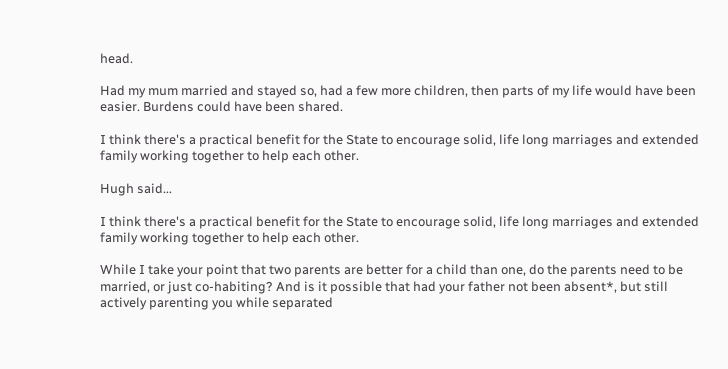head.

Had my mum married and stayed so, had a few more children, then parts of my life would have been easier. Burdens could have been shared.

I think there's a practical benefit for the State to encourage solid, life long marriages and extended family working together to help each other.

Hugh said...

I think there's a practical benefit for the State to encourage solid, life long marriages and extended family working together to help each other.

While I take your point that two parents are better for a child than one, do the parents need to be married, or just co-habiting? And is it possible that had your father not been absent*, but still actively parenting you while separated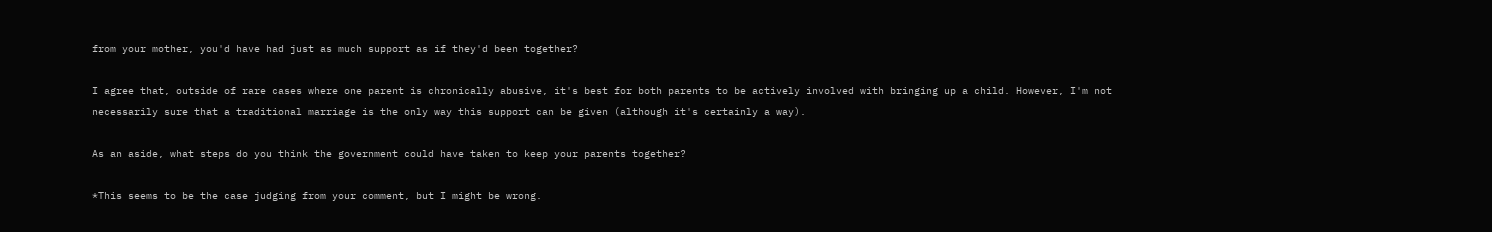from your mother, you'd have had just as much support as if they'd been together?

I agree that, outside of rare cases where one parent is chronically abusive, it's best for both parents to be actively involved with bringing up a child. However, I'm not necessarily sure that a traditional marriage is the only way this support can be given (although it's certainly a way).

As an aside, what steps do you think the government could have taken to keep your parents together?

*This seems to be the case judging from your comment, but I might be wrong.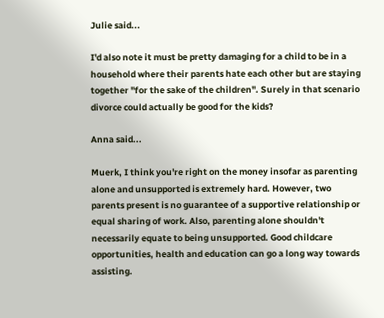Julie said...

I'd also note it must be pretty damaging for a child to be in a household where their parents hate each other but are staying together "for the sake of the children". Surely in that scenario divorce could actually be good for the kids?

Anna said...

Muerk, I think you're right on the money insofar as parenting alone and unsupported is extremely hard. However, two parents present is no guarantee of a supportive relationship or equal sharing of work. Also, parenting alone shouldn't necessarily equate to being unsupported. Good childcare opportunities, health and education can go a long way towards assisting.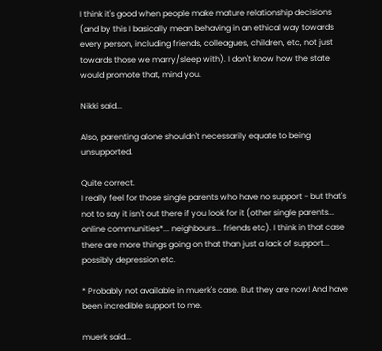I think it's good when people make mature relationship decisions (and by this I basically mean behaving in an ethical way towards every person, including friends, colleagues, children, etc, not just towards those we marry/sleep with). I don't know how the state would promote that, mind you.

Nikki said...

Also, parenting alone shouldn't necessarily equate to being unsupported.

Quite correct.
I really feel for those single parents who have no support - but that's not to say it isn't out there if you look for it (other single parents... online communities*... neighbours... friends etc). I think in that case there are more things going on that than just a lack of support... possibly depression etc.

* Probably not available in muerk's case. But they are now! And have been incredible support to me.

muerk said...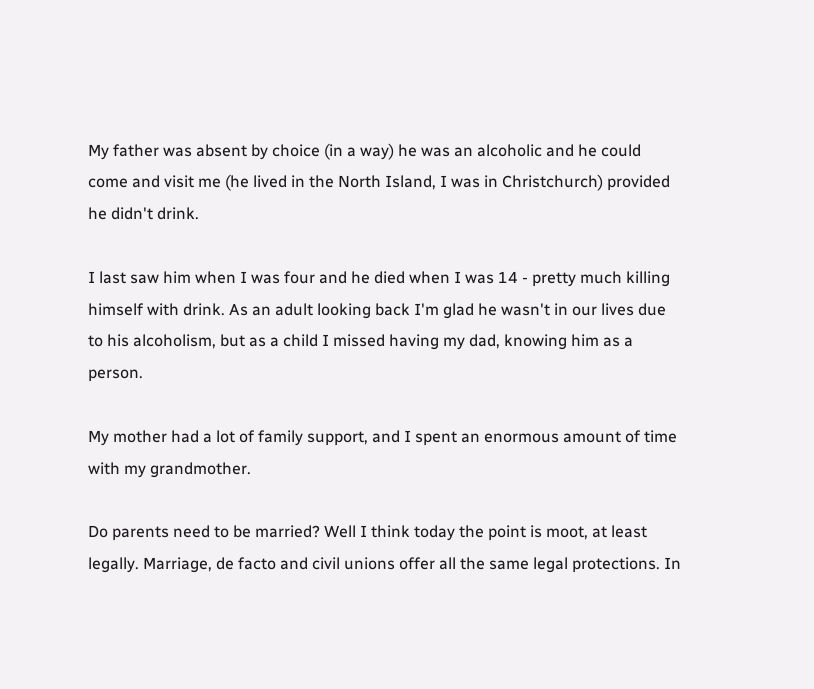My father was absent by choice (in a way) he was an alcoholic and he could come and visit me (he lived in the North Island, I was in Christchurch) provided he didn't drink.

I last saw him when I was four and he died when I was 14 - pretty much killing himself with drink. As an adult looking back I'm glad he wasn't in our lives due to his alcoholism, but as a child I missed having my dad, knowing him as a person.

My mother had a lot of family support, and I spent an enormous amount of time with my grandmother.

Do parents need to be married? Well I think today the point is moot, at least legally. Marriage, de facto and civil unions offer all the same legal protections. In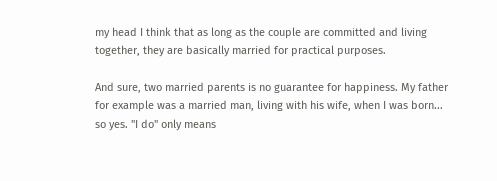my head I think that as long as the couple are committed and living together, they are basically married for practical purposes.

And sure, two married parents is no guarantee for happiness. My father for example was a married man, living with his wife, when I was born... so yes. "I do" only means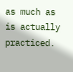as much as is actually practiced.